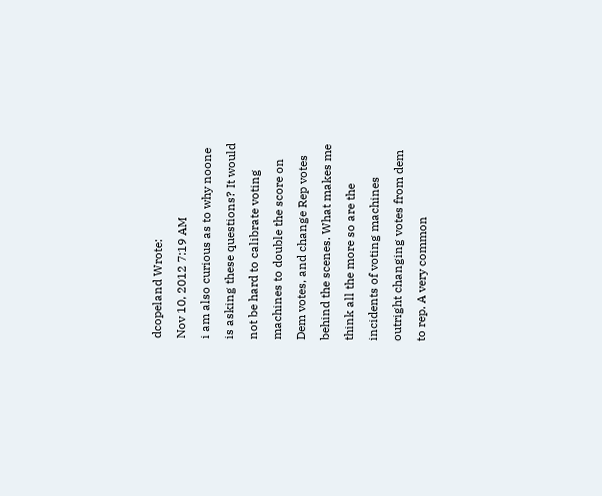dcopeland Wrote:
Nov 10, 2012 7:19 AM
i am also curious as to why noone is asking these questions? It would not be hard to calibrate voting machines to double the score on Dem votes, and change Rep votes behind the scenes. What makes me think all the more so are the incidents of voting machines outright changing votes from dem to rep. A very common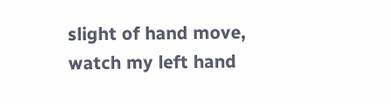slight of hand move, watch my left hand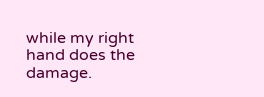while my right hand does the damage.